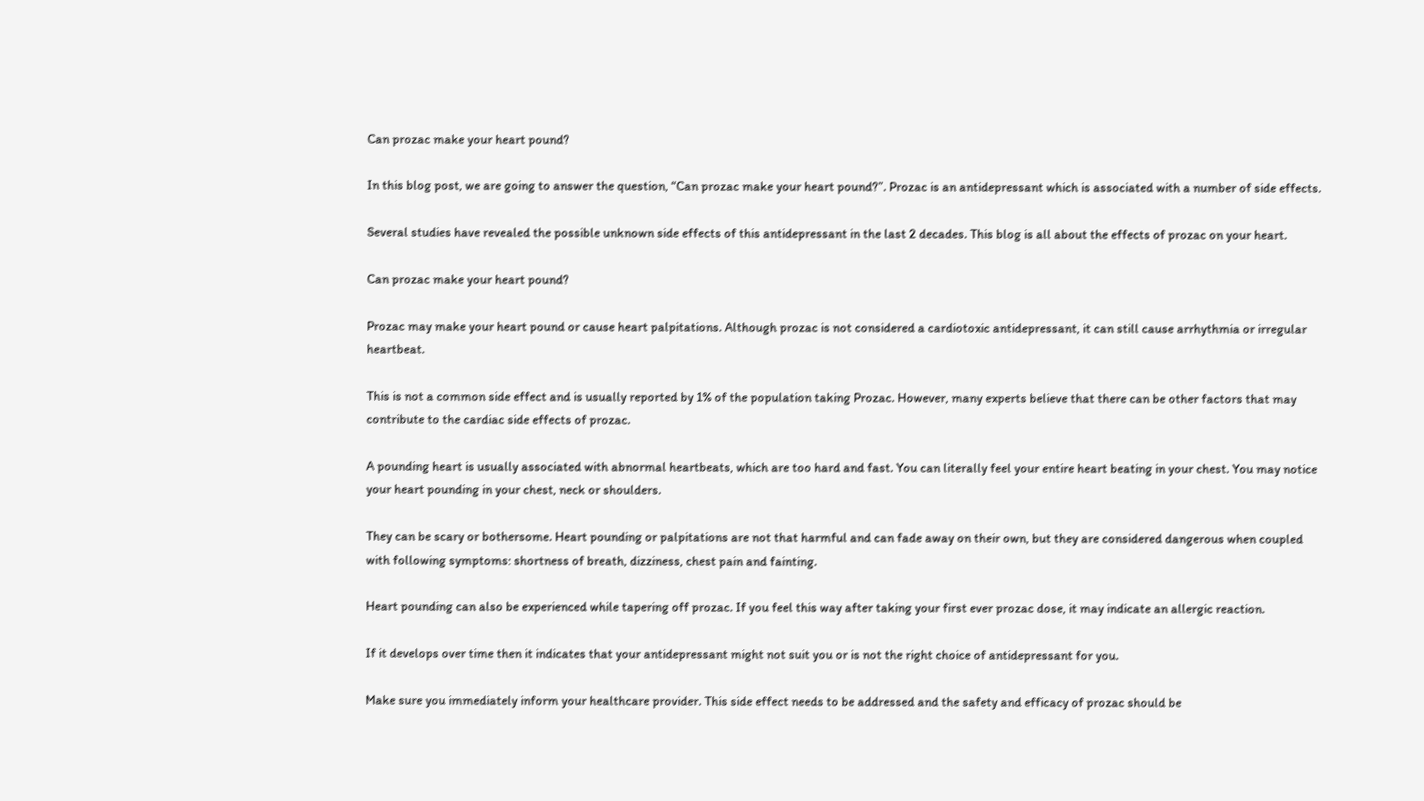Can prozac make your heart pound?

In this blog post, we are going to answer the question, “Can prozac make your heart pound?”. Prozac is an antidepressant which is associated with a number of side effects.

Several studies have revealed the possible unknown side effects of this antidepressant in the last 2 decades. This blog is all about the effects of prozac on your heart.

Can prozac make your heart pound?

Prozac may make your heart pound or cause heart palpitations. Although prozac is not considered a cardiotoxic antidepressant, it can still cause arrhythmia or irregular heartbeat.

This is not a common side effect and is usually reported by 1% of the population taking Prozac. However, many experts believe that there can be other factors that may contribute to the cardiac side effects of prozac.

A pounding heart is usually associated with abnormal heartbeats, which are too hard and fast. You can literally feel your entire heart beating in your chest. You may notice your heart pounding in your chest, neck or shoulders.

They can be scary or bothersome. Heart pounding or palpitations are not that harmful and can fade away on their own, but they are considered dangerous when coupled with following symptoms: shortness of breath, dizziness, chest pain and fainting.

Heart pounding can also be experienced while tapering off prozac. If you feel this way after taking your first ever prozac dose, it may indicate an allergic reaction.

If it develops over time then it indicates that your antidepressant might not suit you or is not the right choice of antidepressant for you.

Make sure you immediately inform your healthcare provider. This side effect needs to be addressed and the safety and efficacy of prozac should be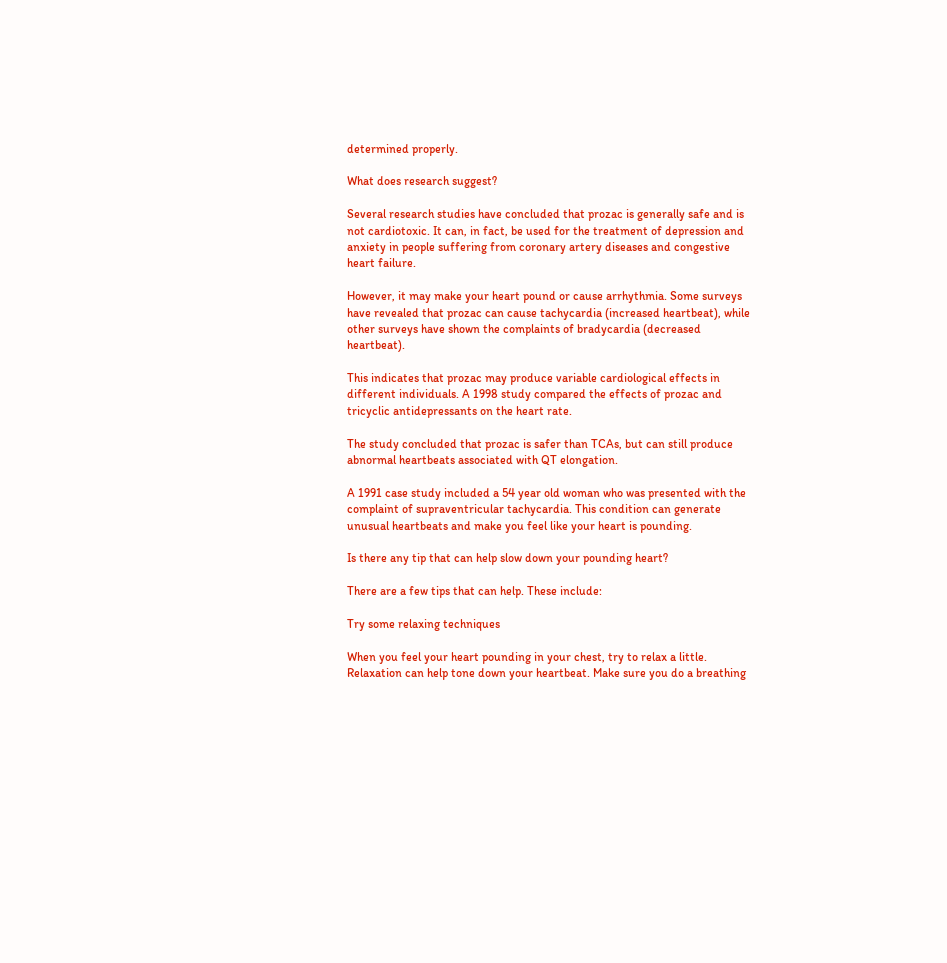determined properly.

What does research suggest?

Several research studies have concluded that prozac is generally safe and is not cardiotoxic. It can, in fact, be used for the treatment of depression and anxiety in people suffering from coronary artery diseases and congestive heart failure.

However, it may make your heart pound or cause arrhythmia. Some surveys have revealed that prozac can cause tachycardia (increased heartbeat), while other surveys have shown the complaints of bradycardia (decreased heartbeat).

This indicates that prozac may produce variable cardiological effects in different individuals. A 1998 study compared the effects of prozac and tricyclic antidepressants on the heart rate.

The study concluded that prozac is safer than TCAs, but can still produce abnormal heartbeats associated with QT elongation.

A 1991 case study included a 54 year old woman who was presented with the complaint of supraventricular tachycardia. This condition can generate unusual heartbeats and make you feel like your heart is pounding.

Is there any tip that can help slow down your pounding heart?

There are a few tips that can help. These include:

Try some relaxing techniques

When you feel your heart pounding in your chest, try to relax a little. Relaxation can help tone down your heartbeat. Make sure you do a breathing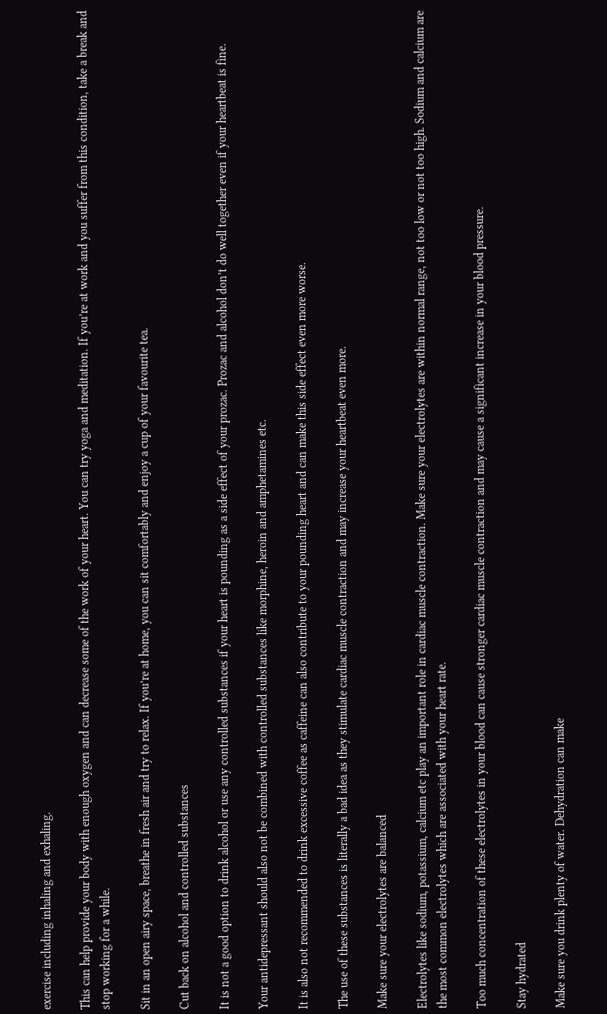exercise including inhaling and exhaling.

This can help provide your body with enough oxygen and can decrease some of the work of your heart. You can try yoga and meditation. If you’re at work and you suffer from this condition, take a break and stop working for a while.

Sit in an open airy space, breathe in fresh air and try to relax. If you’re at home, you can sit comfortably and enjoy a cup of your favourite tea.

Cut back on alcohol and controlled substances

It is not a good option to drink alcohol or use any controlled substances if your heart is pounding as a side effect of your prozac. Prozac and alcohol don’t do well together even if your heartbeat is fine.

Your antidepressant should also not be combined with controlled substances like morphine, heroin and amphetamines etc.

It is also not recommended to drink excessive coffee as caffeine can also contribute to your pounding heart and can make this side effect even more worse.

The use of these substances is literally a bad idea as they stimulate cardiac muscle contraction and may increase your heartbeat even more.

Make sure your electrolytes are balanced

Electrolytes like sodium, potassium, calcium etc play an important role in cardiac muscle contraction. Make sure your electrolytes are within normal range, not too low or not too high. Sodium and calcium are the most common electrolytes which are associated with your heart rate.

Too much concentration of these electrolytes in your blood can cause stronger cardiac muscle contraction and may cause a significant increase in your blood pressure.

Stay hydrated

Make sure you drink plenty of water. Dehydration can make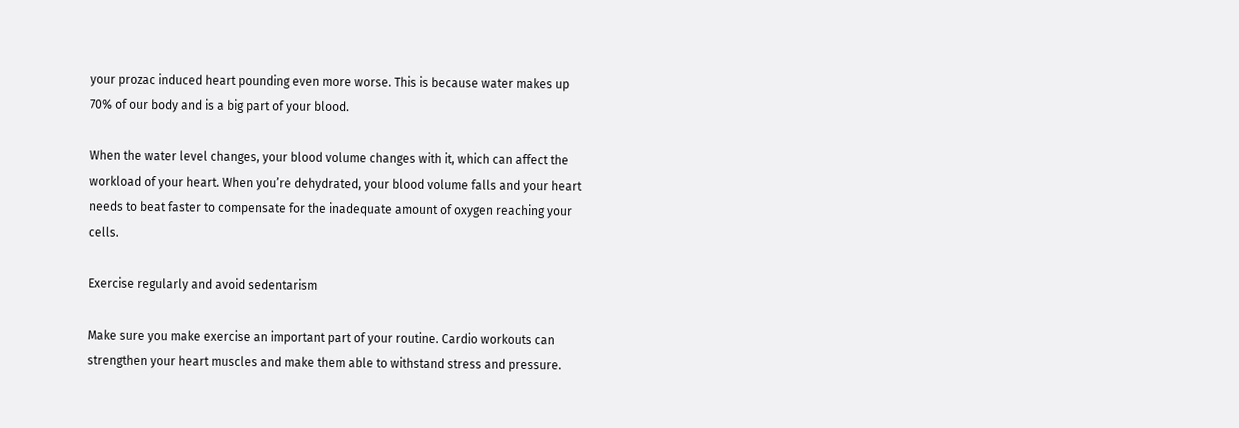your prozac induced heart pounding even more worse. This is because water makes up 70% of our body and is a big part of your blood.

When the water level changes, your blood volume changes with it, which can affect the workload of your heart. When you’re dehydrated, your blood volume falls and your heart needs to beat faster to compensate for the inadequate amount of oxygen reaching your cells.

Exercise regularly and avoid sedentarism

Make sure you make exercise an important part of your routine. Cardio workouts can strengthen your heart muscles and make them able to withstand stress and pressure.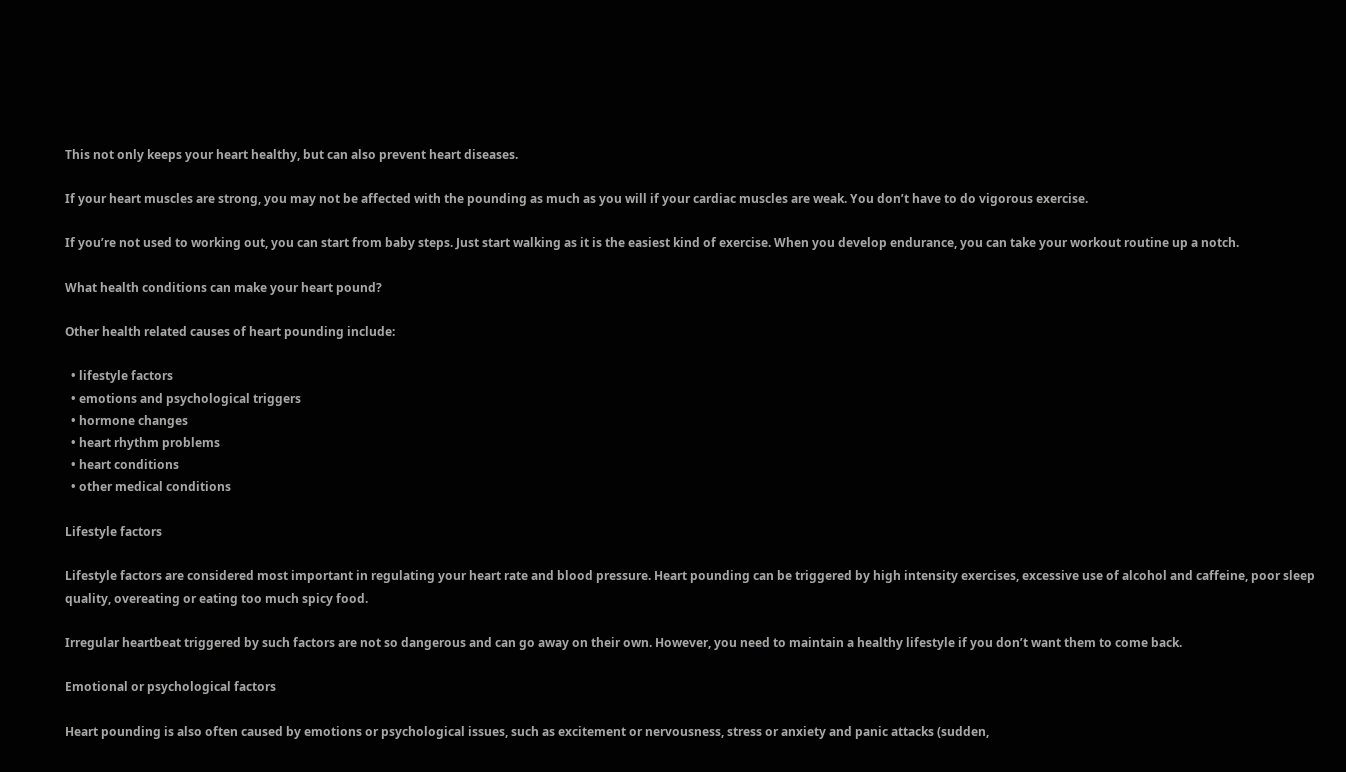This not only keeps your heart healthy, but can also prevent heart diseases.

If your heart muscles are strong, you may not be affected with the pounding as much as you will if your cardiac muscles are weak. You don’t have to do vigorous exercise.

If you’re not used to working out, you can start from baby steps. Just start walking as it is the easiest kind of exercise. When you develop endurance, you can take your workout routine up a notch.

What health conditions can make your heart pound?

Other health related causes of heart pounding include:

  • lifestyle factors
  • emotions and psychological triggers
  • hormone changes
  • heart rhythm problems
  • heart conditions
  • other medical conditions

Lifestyle factors

Lifestyle factors are considered most important in regulating your heart rate and blood pressure. Heart pounding can be triggered by high intensity exercises, excessive use of alcohol and caffeine, poor sleep quality, overeating or eating too much spicy food.

Irregular heartbeat triggered by such factors are not so dangerous and can go away on their own. However, you need to maintain a healthy lifestyle if you don’t want them to come back.

Emotional or psychological factors

Heart pounding is also often caused by emotions or psychological issues, such as excitement or nervousness, stress or anxiety and panic attacks (sudden,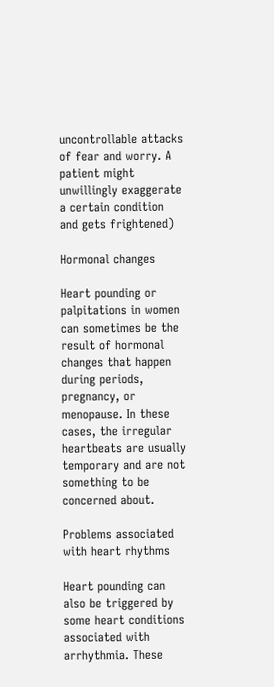uncontrollable attacks of fear and worry. A patient might unwillingly exaggerate a certain condition and gets frightened)

Hormonal changes

Heart pounding or palpitations in women can sometimes be the result of hormonal changes that happen during periods, pregnancy, or menopause. In these cases, the irregular heartbeats are usually temporary and are not something to be concerned about.

Problems associated with heart rhythms

Heart pounding can also be triggered by some heart conditions associated with arrhythmia. These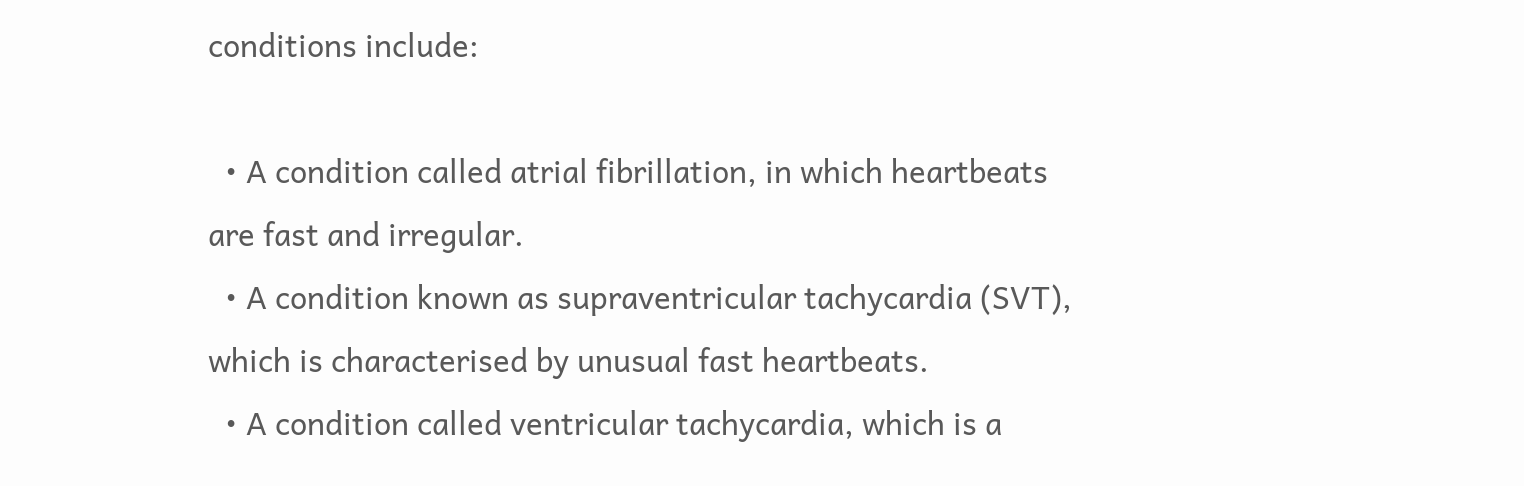conditions include:

  • A condition called atrial fibrillation, in which heartbeats are fast and irregular.
  • A condition known as supraventricular tachycardia (SVT), which is characterised by unusual fast heartbeats.
  • A condition called ventricular tachycardia, which is a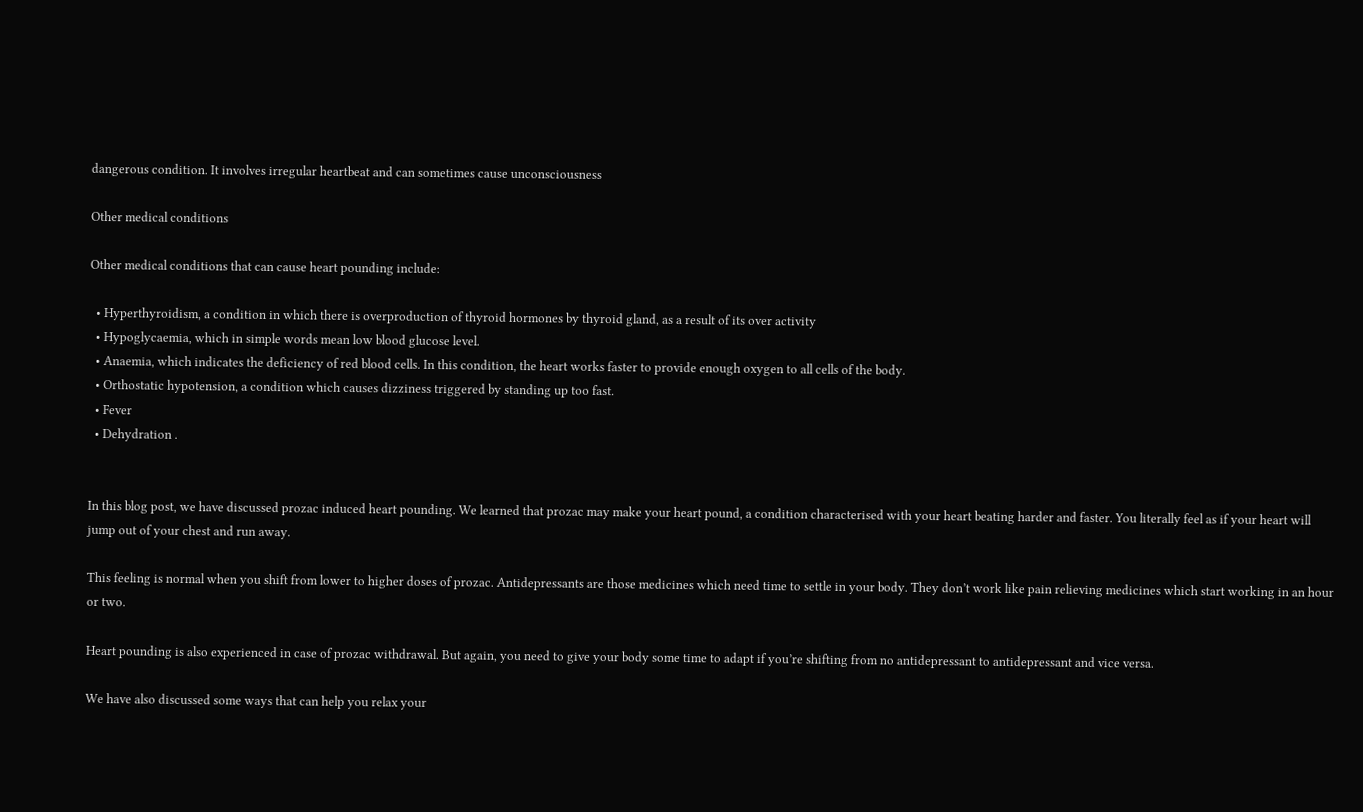dangerous condition. It involves irregular heartbeat and can sometimes cause unconsciousness

Other medical conditions

Other medical conditions that can cause heart pounding include:

  • Hyperthyroidism, a condition in which there is overproduction of thyroid hormones by thyroid gland, as a result of its over activity
  • Hypoglycaemia, which in simple words mean low blood glucose level.
  • Anaemia, which indicates the deficiency of red blood cells. In this condition, the heart works faster to provide enough oxygen to all cells of the body.
  • Orthostatic hypotension, a condition which causes dizziness triggered by standing up too fast.
  • Fever
  • Dehydration .


In this blog post, we have discussed prozac induced heart pounding. We learned that prozac may make your heart pound, a condition characterised with your heart beating harder and faster. You literally feel as if your heart will jump out of your chest and run away.

This feeling is normal when you shift from lower to higher doses of prozac. Antidepressants are those medicines which need time to settle in your body. They don’t work like pain relieving medicines which start working in an hour or two.

Heart pounding is also experienced in case of prozac withdrawal. But again, you need to give your body some time to adapt if you’re shifting from no antidepressant to antidepressant and vice versa.

We have also discussed some ways that can help you relax your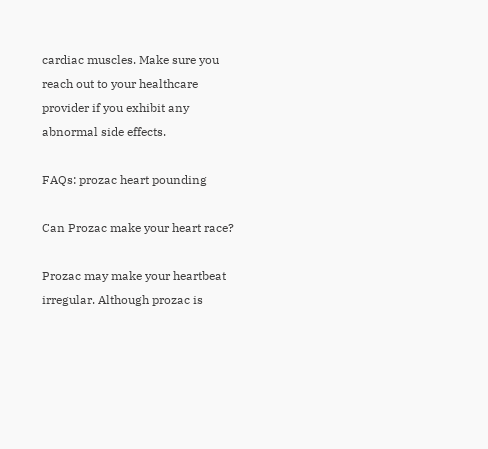cardiac muscles. Make sure you reach out to your healthcare provider if you exhibit any abnormal side effects.

FAQs: prozac heart pounding

Can Prozac make your heart race?

Prozac may make your heartbeat irregular. Although prozac is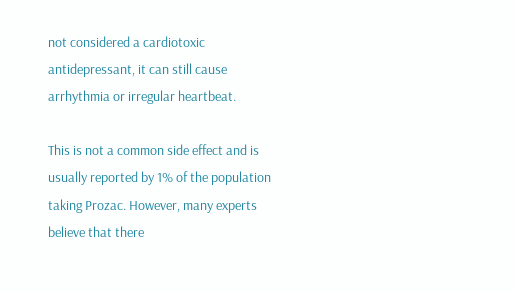not considered a cardiotoxic antidepressant, it can still cause arrhythmia or irregular heartbeat.

This is not a common side effect and is usually reported by 1% of the population taking Prozac. However, many experts believe that there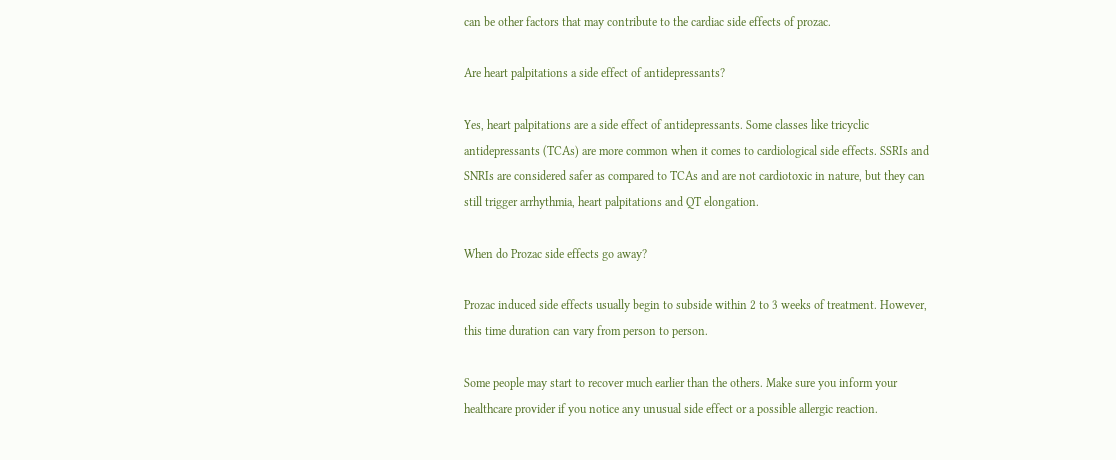can be other factors that may contribute to the cardiac side effects of prozac.

Are heart palpitations a side effect of antidepressants?

Yes, heart palpitations are a side effect of antidepressants. Some classes like tricyclic antidepressants (TCAs) are more common when it comes to cardiological side effects. SSRIs and SNRIs are considered safer as compared to TCAs and are not cardiotoxic in nature, but they can still trigger arrhythmia, heart palpitations and QT elongation.

When do Prozac side effects go away?

Prozac induced side effects usually begin to subside within 2 to 3 weeks of treatment. However, this time duration can vary from person to person.

Some people may start to recover much earlier than the others. Make sure you inform your healthcare provider if you notice any unusual side effect or a possible allergic reaction.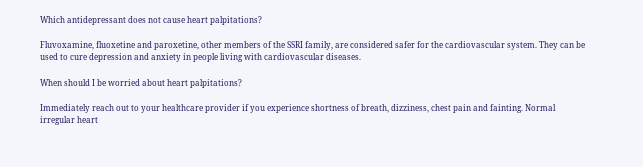Which antidepressant does not cause heart palpitations?

Fluvoxamine, fluoxetine and paroxetine, other members of the SSRI family, are considered safer for the cardiovascular system. They can be used to cure depression and anxiety in people living with cardiovascular diseases.

When should I be worried about heart palpitations?

Immediately reach out to your healthcare provider if you experience shortness of breath, dizziness, chest pain and fainting. Normal irregular heart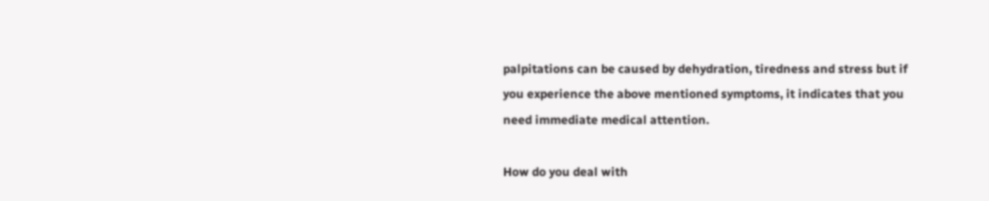palpitations can be caused by dehydration, tiredness and stress but if you experience the above mentioned symptoms, it indicates that you need immediate medical attention.

How do you deal with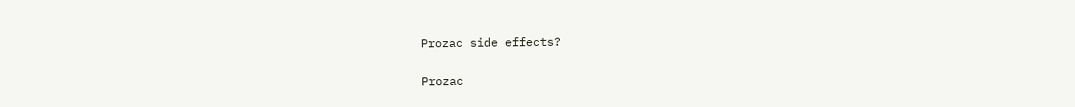Prozac side effects?

Prozac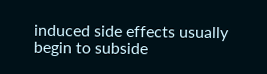induced side effects usually begin to subside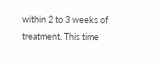within 2 to 3 weeks of treatment. This time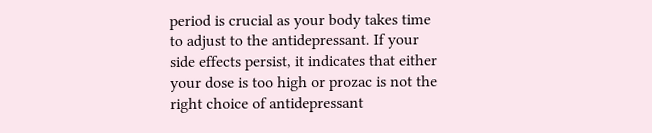period is crucial as your body takes time to adjust to the antidepressant. If your side effects persist, it indicates that either your dose is too high or prozac is not the right choice of antidepressant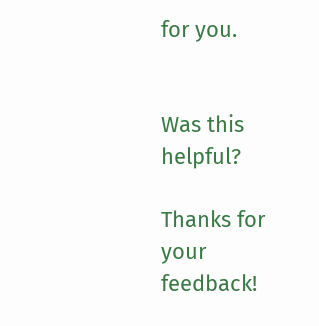for you.


Was this helpful?

Thanks for your feedback!